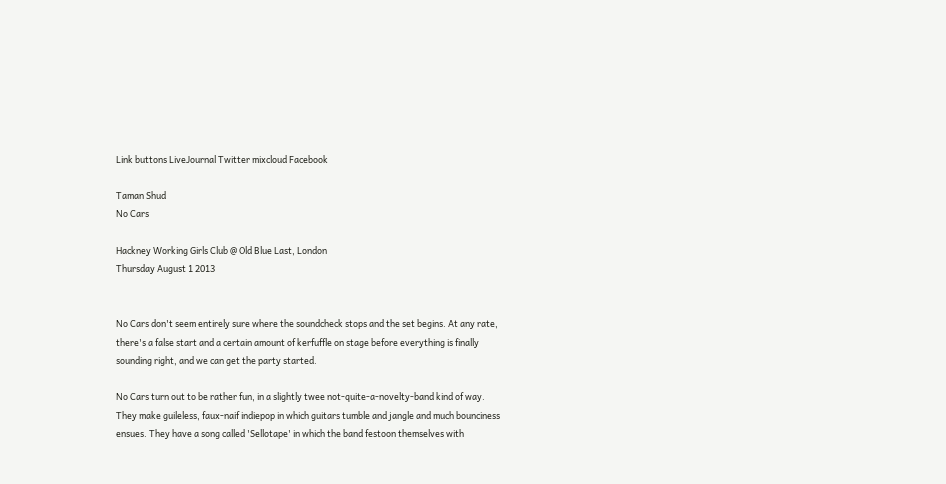Link buttons LiveJournal Twitter mixcloud Facebook

Taman Shud
No Cars

Hackney Working Girls Club @ Old Blue Last, London
Thursday August 1 2013


No Cars don't seem entirely sure where the soundcheck stops and the set begins. At any rate, there's a false start and a certain amount of kerfuffle on stage before everything is finally sounding right, and we can get the party started.

No Cars turn out to be rather fun, in a slightly twee not-quite-a-novelty-band kind of way. They make guileless, faux-naif indiepop in which guitars tumble and jangle and much bounciness ensues. They have a song called 'Sellotape' in which the band festoon themselves with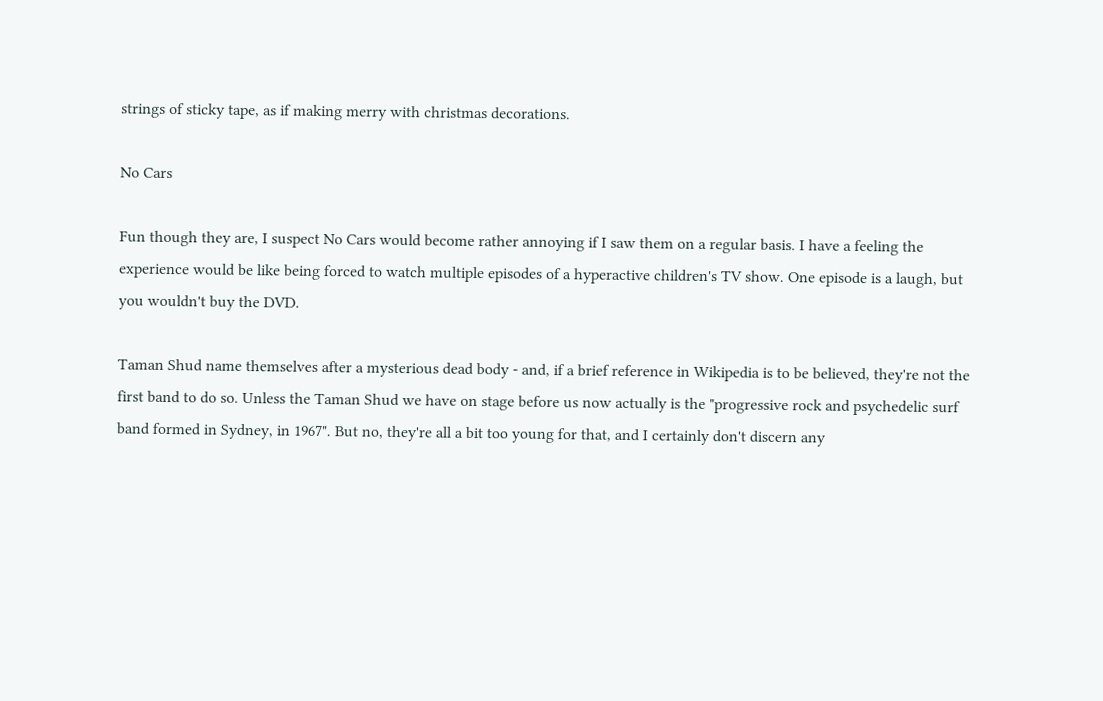strings of sticky tape, as if making merry with christmas decorations.

No Cars

Fun though they are, I suspect No Cars would become rather annoying if I saw them on a regular basis. I have a feeling the experience would be like being forced to watch multiple episodes of a hyperactive children's TV show. One episode is a laugh, but you wouldn't buy the DVD.

Taman Shud name themselves after a mysterious dead body - and, if a brief reference in Wikipedia is to be believed, they're not the first band to do so. Unless the Taman Shud we have on stage before us now actually is the "progressive rock and psychedelic surf band formed in Sydney, in 1967". But no, they're all a bit too young for that, and I certainly don't discern any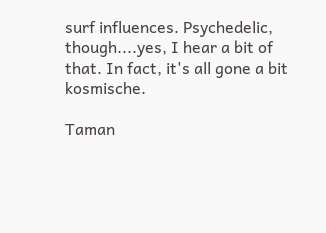surf influences. Psychedelic, though....yes, I hear a bit of that. In fact, it's all gone a bit kosmische.

Taman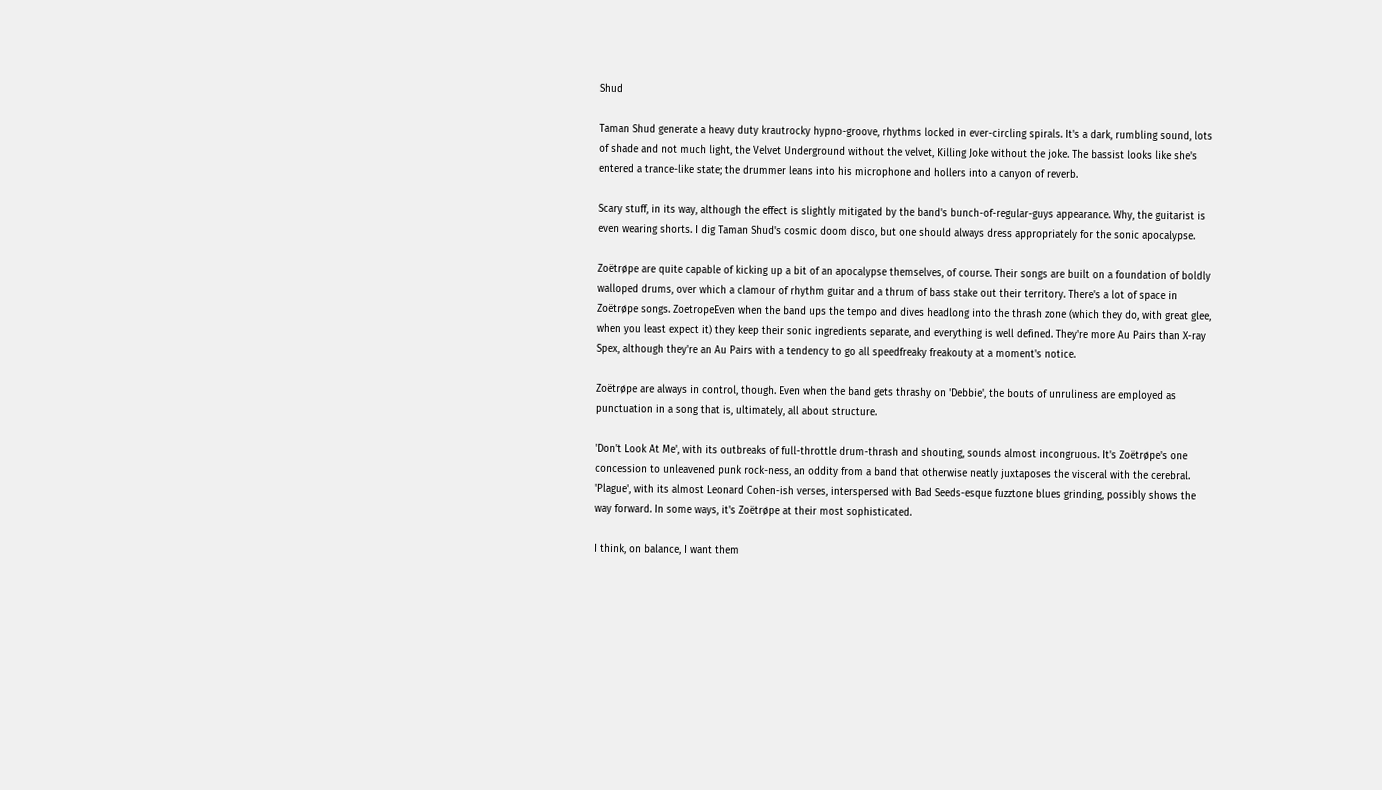Shud

Taman Shud generate a heavy duty krautrocky hypno-groove, rhythms locked in ever-circling spirals. It's a dark, rumbling sound, lots of shade and not much light, the Velvet Underground without the velvet, Killing Joke without the joke. The bassist looks like she's entered a trance-like state; the drummer leans into his microphone and hollers into a canyon of reverb.

Scary stuff, in its way, although the effect is slightly mitigated by the band's bunch-of-regular-guys appearance. Why, the guitarist is even wearing shorts. I dig Taman Shud's cosmic doom disco, but one should always dress appropriately for the sonic apocalypse.

Zoëtrøpe are quite capable of kicking up a bit of an apocalypse themselves, of course. Their songs are built on a foundation of boldly walloped drums, over which a clamour of rhythm guitar and a thrum of bass stake out their territory. There's a lot of space in Zoëtrøpe songs. ZoetropeEven when the band ups the tempo and dives headlong into the thrash zone (which they do, with great glee, when you least expect it) they keep their sonic ingredients separate, and everything is well defined. They're more Au Pairs than X-ray Spex, although they're an Au Pairs with a tendency to go all speedfreaky freakouty at a moment's notice.

Zoëtrøpe are always in control, though. Even when the band gets thrashy on 'Debbie', the bouts of unruliness are employed as punctuation in a song that is, ultimately, all about structure.

'Don't Look At Me', with its outbreaks of full-throttle drum-thrash and shouting, sounds almost incongruous. It's Zoëtrøpe's one concession to unleavened punk rock-ness, an oddity from a band that otherwise neatly juxtaposes the visceral with the cerebral. 'Plague', with its almost Leonard Cohen-ish verses, interspersed with Bad Seeds-esque fuzztone blues grinding, possibly shows the way forward. In some ways, it's Zoëtrøpe at their most sophisticated.

I think, on balance, I want them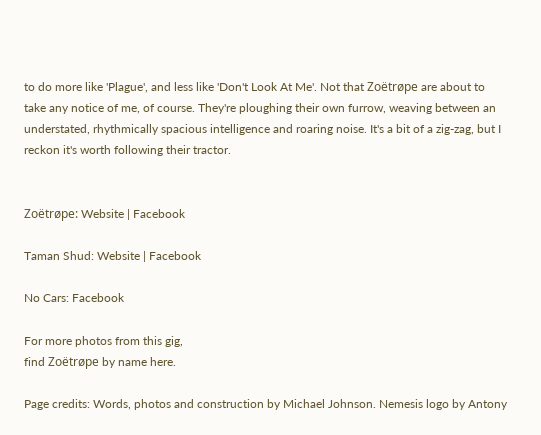to do more like 'Plague', and less like 'Don't Look At Me'. Not that Zoëtrøpe are about to take any notice of me, of course. They're ploughing their own furrow, weaving between an understated, rhythmically spacious intelligence and roaring noise. It's a bit of a zig-zag, but I reckon it's worth following their tractor.


Zoëtrøpe: Website | Facebook

Taman Shud: Website | Facebook

No Cars: Facebook

For more photos from this gig,
find Zoëtrøpe by name here.

Page credits: Words, photos and construction by Michael Johnson. Nemesis logo by Antony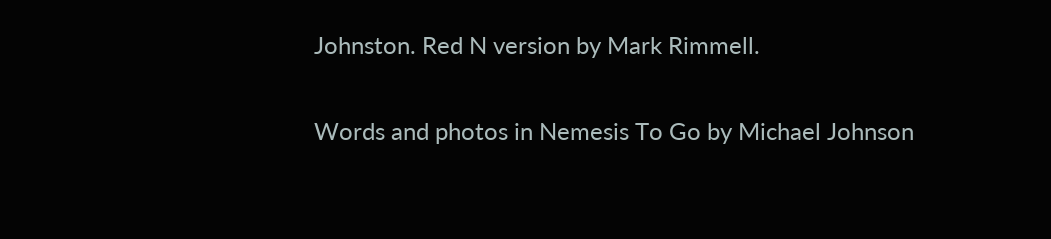Johnston. Red N version by Mark Rimmell.

Words and photos in Nemesis To Go by Michael Johnson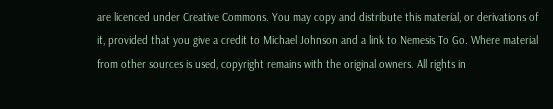are licenced under Creative Commons. You may copy and distribute this material, or derivations of it, provided that you give a credit to Michael Johnson and a link to Nemesis To Go. Where material from other sources is used, copyright remains with the original owners. All rights in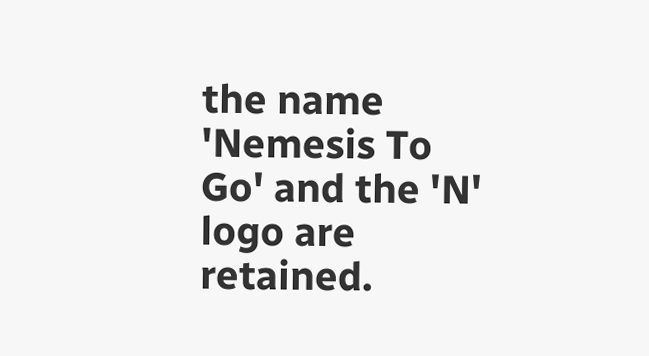the name 'Nemesis To Go' and the 'N' logo are retained.